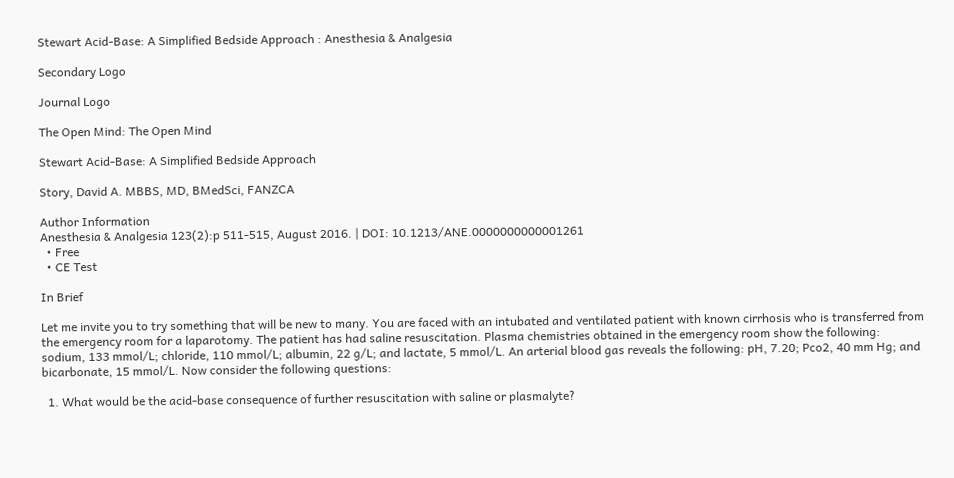Stewart Acid-Base: A Simplified Bedside Approach : Anesthesia & Analgesia

Secondary Logo

Journal Logo

The Open Mind: The Open Mind

Stewart Acid-Base: A Simplified Bedside Approach

Story, David A. MBBS, MD, BMedSci, FANZCA

Author Information
Anesthesia & Analgesia 123(2):p 511-515, August 2016. | DOI: 10.1213/ANE.0000000000001261
  • Free
  • CE Test

In Brief

Let me invite you to try something that will be new to many. You are faced with an intubated and ventilated patient with known cirrhosis who is transferred from the emergency room for a laparotomy. The patient has had saline resuscitation. Plasma chemistries obtained in the emergency room show the following: sodium, 133 mmol/L; chloride, 110 mmol/L; albumin, 22 g/L; and lactate, 5 mmol/L. An arterial blood gas reveals the following: pH, 7.20; Pco2, 40 mm Hg; and bicarbonate, 15 mmol/L. Now consider the following questions:

  1. What would be the acid-base consequence of further resuscitation with saline or plasmalyte?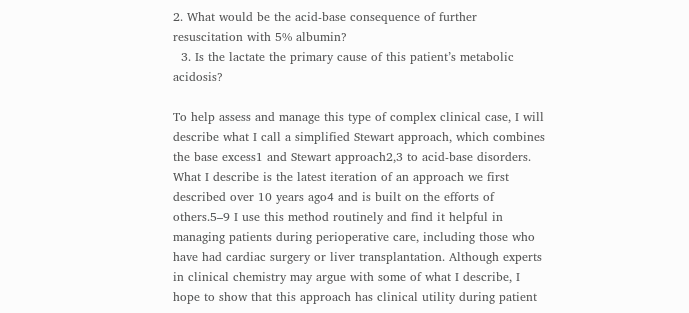2. What would be the acid-base consequence of further resuscitation with 5% albumin?
  3. Is the lactate the primary cause of this patient’s metabolic acidosis?

To help assess and manage this type of complex clinical case, I will describe what I call a simplified Stewart approach, which combines the base excess1 and Stewart approach2,3 to acid-base disorders. What I describe is the latest iteration of an approach we first described over 10 years ago4 and is built on the efforts of others.5–9 I use this method routinely and find it helpful in managing patients during perioperative care, including those who have had cardiac surgery or liver transplantation. Although experts in clinical chemistry may argue with some of what I describe, I hope to show that this approach has clinical utility during patient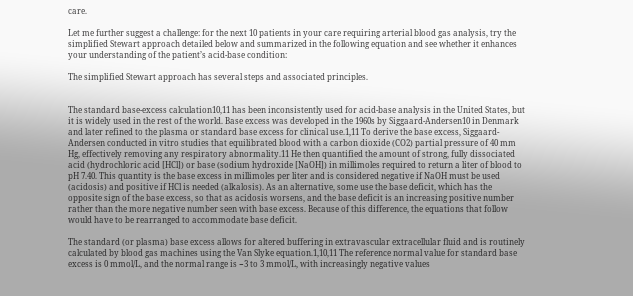care.

Let me further suggest a challenge: for the next 10 patients in your care requiring arterial blood gas analysis, try the simplified Stewart approach detailed below and summarized in the following equation and see whether it enhances your understanding of the patient’s acid-base condition:

The simplified Stewart approach has several steps and associated principles.


The standard base-excess calculation10,11 has been inconsistently used for acid-base analysis in the United States, but it is widely used in the rest of the world. Base excess was developed in the 1960s by Siggaard-Andersen10 in Denmark and later refined to the plasma or standard base excess for clinical use.1,11 To derive the base excess, Siggaard-Andersen conducted in vitro studies that equilibrated blood with a carbon dioxide (CO2) partial pressure of 40 mm Hg, effectively removing any respiratory abnormality.11 He then quantified the amount of strong, fully dissociated acid (hydrochloric acid [HCl]) or base (sodium hydroxide [NaOH]) in millimoles required to return a liter of blood to pH 7.40. This quantity is the base excess in millimoles per liter and is considered negative if NaOH must be used (acidosis) and positive if HCl is needed (alkalosis). As an alternative, some use the base deficit, which has the opposite sign of the base excess, so that as acidosis worsens, and the base deficit is an increasing positive number rather than the more negative number seen with base excess. Because of this difference, the equations that follow would have to be rearranged to accommodate base deficit.

The standard (or plasma) base excess allows for altered buffering in extravascular extracellular fluid and is routinely calculated by blood gas machines using the Van Slyke equation.1,10,11 The reference normal value for standard base excess is 0 mmol/L, and the normal range is −3 to 3 mmol/L, with increasingly negative values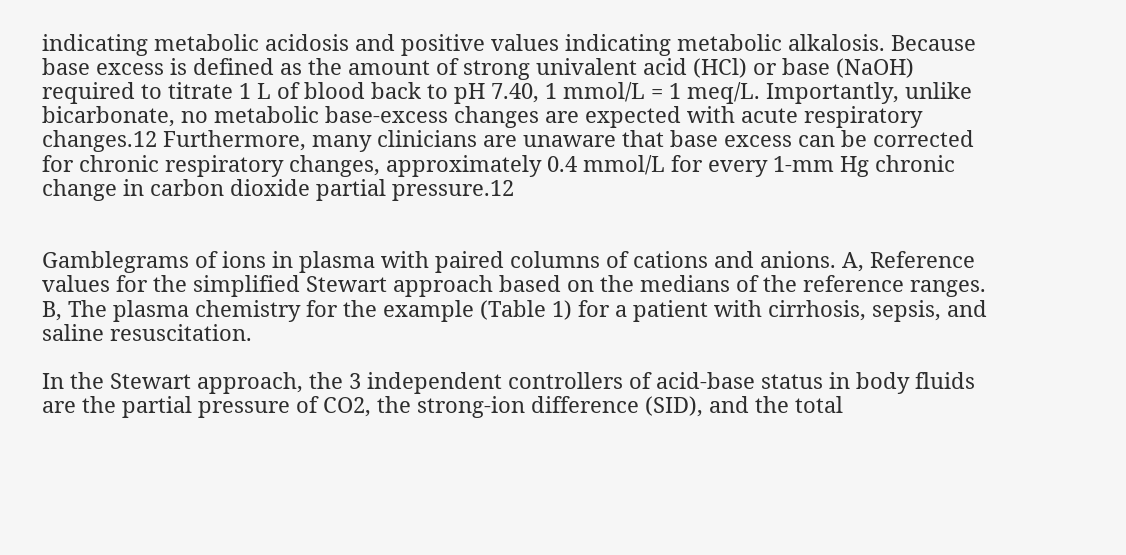indicating metabolic acidosis and positive values indicating metabolic alkalosis. Because base excess is defined as the amount of strong univalent acid (HCl) or base (NaOH) required to titrate 1 L of blood back to pH 7.40, 1 mmol/L = 1 meq/L. Importantly, unlike bicarbonate, no metabolic base-excess changes are expected with acute respiratory changes.12 Furthermore, many clinicians are unaware that base excess can be corrected for chronic respiratory changes, approximately 0.4 mmol/L for every 1-mm Hg chronic change in carbon dioxide partial pressure.12


Gamblegrams of ions in plasma with paired columns of cations and anions. A, Reference values for the simplified Stewart approach based on the medians of the reference ranges. B, The plasma chemistry for the example (Table 1) for a patient with cirrhosis, sepsis, and saline resuscitation.

In the Stewart approach, the 3 independent controllers of acid-base status in body fluids are the partial pressure of CO2, the strong-ion difference (SID), and the total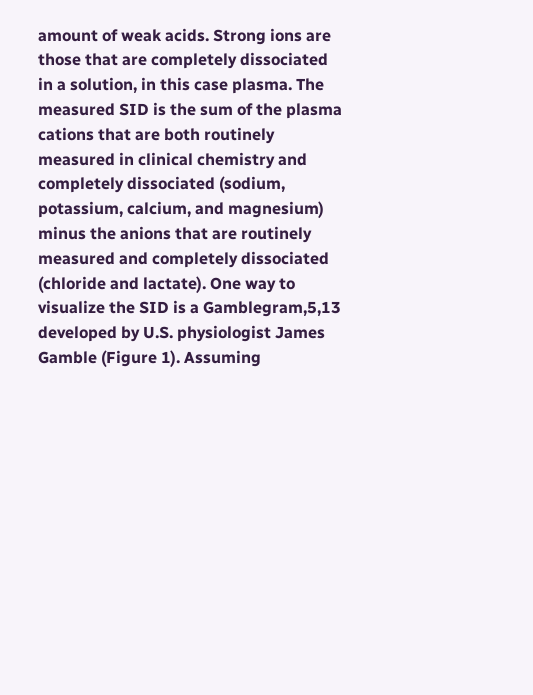amount of weak acids. Strong ions are those that are completely dissociated in a solution, in this case plasma. The measured SID is the sum of the plasma cations that are both routinely measured in clinical chemistry and completely dissociated (sodium, potassium, calcium, and magnesium) minus the anions that are routinely measured and completely dissociated (chloride and lactate). One way to visualize the SID is a Gamblegram,5,13 developed by U.S. physiologist James Gamble (Figure 1). Assuming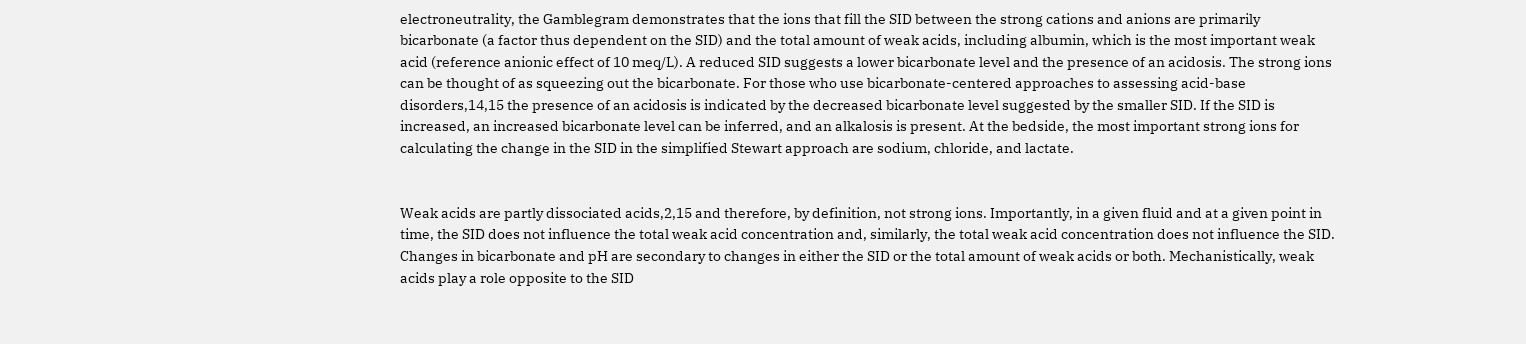electroneutrality, the Gamblegram demonstrates that the ions that fill the SID between the strong cations and anions are primarily bicarbonate (a factor thus dependent on the SID) and the total amount of weak acids, including albumin, which is the most important weak acid (reference anionic effect of 10 meq/L). A reduced SID suggests a lower bicarbonate level and the presence of an acidosis. The strong ions can be thought of as squeezing out the bicarbonate. For those who use bicarbonate-centered approaches to assessing acid-base disorders,14,15 the presence of an acidosis is indicated by the decreased bicarbonate level suggested by the smaller SID. If the SID is increased, an increased bicarbonate level can be inferred, and an alkalosis is present. At the bedside, the most important strong ions for calculating the change in the SID in the simplified Stewart approach are sodium, chloride, and lactate.


Weak acids are partly dissociated acids,2,15 and therefore, by definition, not strong ions. Importantly, in a given fluid and at a given point in time, the SID does not influence the total weak acid concentration and, similarly, the total weak acid concentration does not influence the SID. Changes in bicarbonate and pH are secondary to changes in either the SID or the total amount of weak acids or both. Mechanistically, weak acids play a role opposite to the SID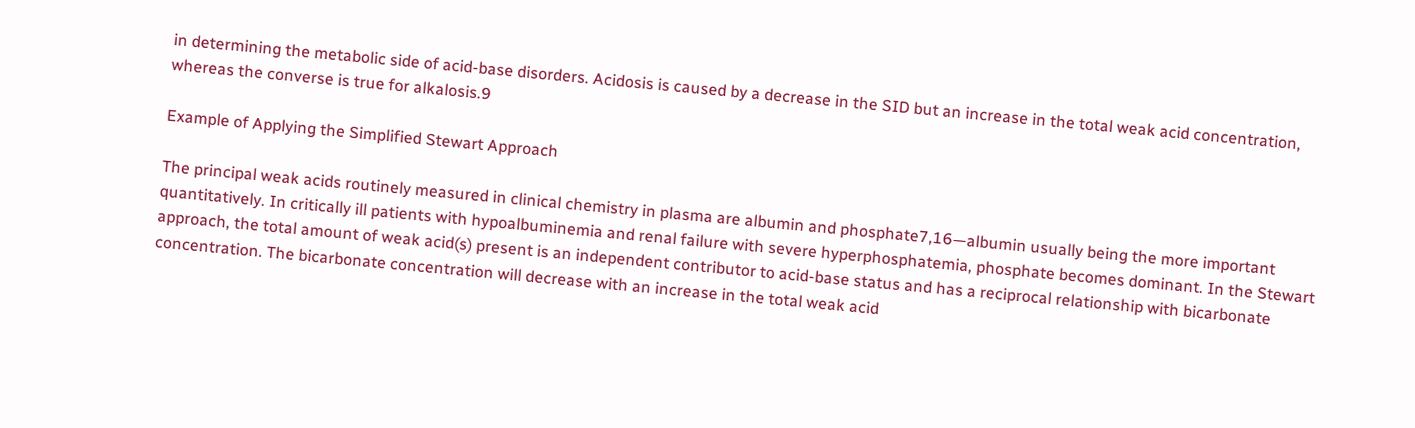in determining the metabolic side of acid-base disorders. Acidosis is caused by a decrease in the SID but an increase in the total weak acid concentration, whereas the converse is true for alkalosis.9

Example of Applying the Simplified Stewart Approach

The principal weak acids routinely measured in clinical chemistry in plasma are albumin and phosphate7,16—albumin usually being the more important quantitatively. In critically ill patients with hypoalbuminemia and renal failure with severe hyperphosphatemia, phosphate becomes dominant. In the Stewart approach, the total amount of weak acid(s) present is an independent contributor to acid-base status and has a reciprocal relationship with bicarbonate concentration. The bicarbonate concentration will decrease with an increase in the total weak acid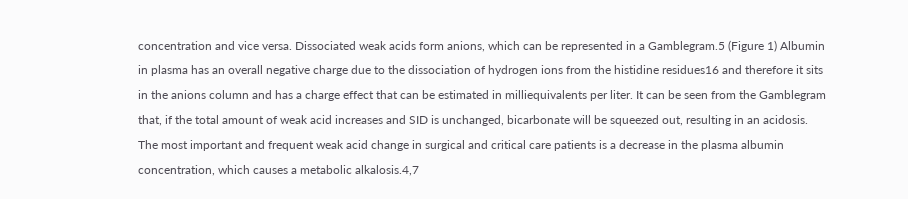concentration and vice versa. Dissociated weak acids form anions, which can be represented in a Gamblegram.5 (Figure 1) Albumin in plasma has an overall negative charge due to the dissociation of hydrogen ions from the histidine residues16 and therefore it sits in the anions column and has a charge effect that can be estimated in milliequivalents per liter. It can be seen from the Gamblegram that, if the total amount of weak acid increases and SID is unchanged, bicarbonate will be squeezed out, resulting in an acidosis. The most important and frequent weak acid change in surgical and critical care patients is a decrease in the plasma albumin concentration, which causes a metabolic alkalosis.4,7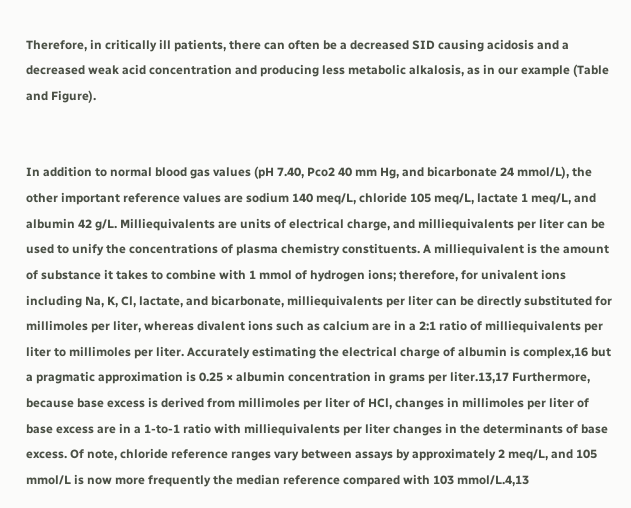Therefore, in critically ill patients, there can often be a decreased SID causing acidosis and a decreased weak acid concentration and producing less metabolic alkalosis, as in our example (Table and Figure).


In addition to normal blood gas values (pH 7.40, Pco2 40 mm Hg, and bicarbonate 24 mmol/L), the other important reference values are sodium 140 meq/L, chloride 105 meq/L, lactate 1 meq/L, and albumin 42 g/L. Milliequivalents are units of electrical charge, and milliequivalents per liter can be used to unify the concentrations of plasma chemistry constituents. A milliequivalent is the amount of substance it takes to combine with 1 mmol of hydrogen ions; therefore, for univalent ions including Na, K, Cl, lactate, and bicarbonate, milliequivalents per liter can be directly substituted for millimoles per liter, whereas divalent ions such as calcium are in a 2:1 ratio of milliequivalents per liter to millimoles per liter. Accurately estimating the electrical charge of albumin is complex,16 but a pragmatic approximation is 0.25 × albumin concentration in grams per liter.13,17 Furthermore, because base excess is derived from millimoles per liter of HCl, changes in millimoles per liter of base excess are in a 1-to-1 ratio with milliequivalents per liter changes in the determinants of base excess. Of note, chloride reference ranges vary between assays by approximately 2 meq/L, and 105 mmol/L is now more frequently the median reference compared with 103 mmol/L.4,13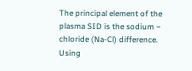The principal element of the plasma SID is the sodium − chloride (Na-Cl) difference. Using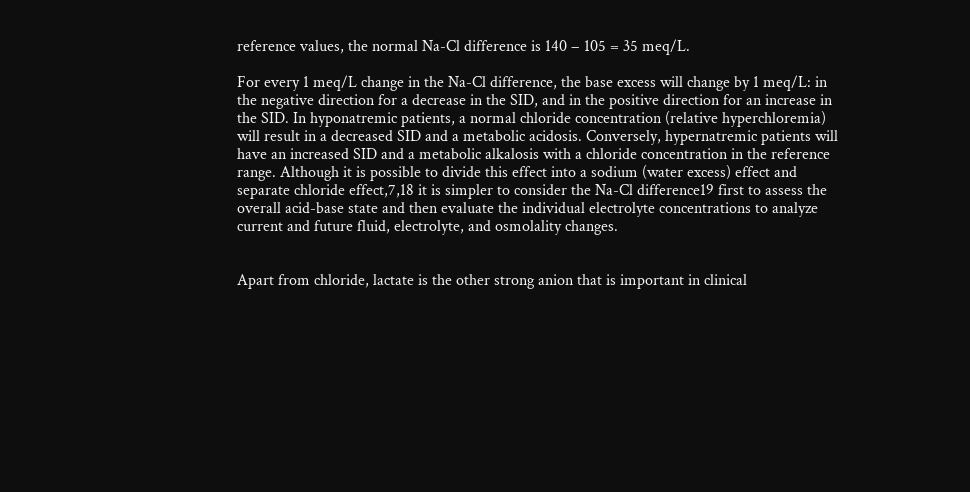reference values, the normal Na-Cl difference is 140 − 105 = 35 meq/L.

For every 1 meq/L change in the Na-Cl difference, the base excess will change by 1 meq/L: in the negative direction for a decrease in the SID, and in the positive direction for an increase in the SID. In hyponatremic patients, a normal chloride concentration (relative hyperchloremia) will result in a decreased SID and a metabolic acidosis. Conversely, hypernatremic patients will have an increased SID and a metabolic alkalosis with a chloride concentration in the reference range. Although it is possible to divide this effect into a sodium (water excess) effect and separate chloride effect,7,18 it is simpler to consider the Na-Cl difference19 first to assess the overall acid-base state and then evaluate the individual electrolyte concentrations to analyze current and future fluid, electrolyte, and osmolality changes.


Apart from chloride, lactate is the other strong anion that is important in clinical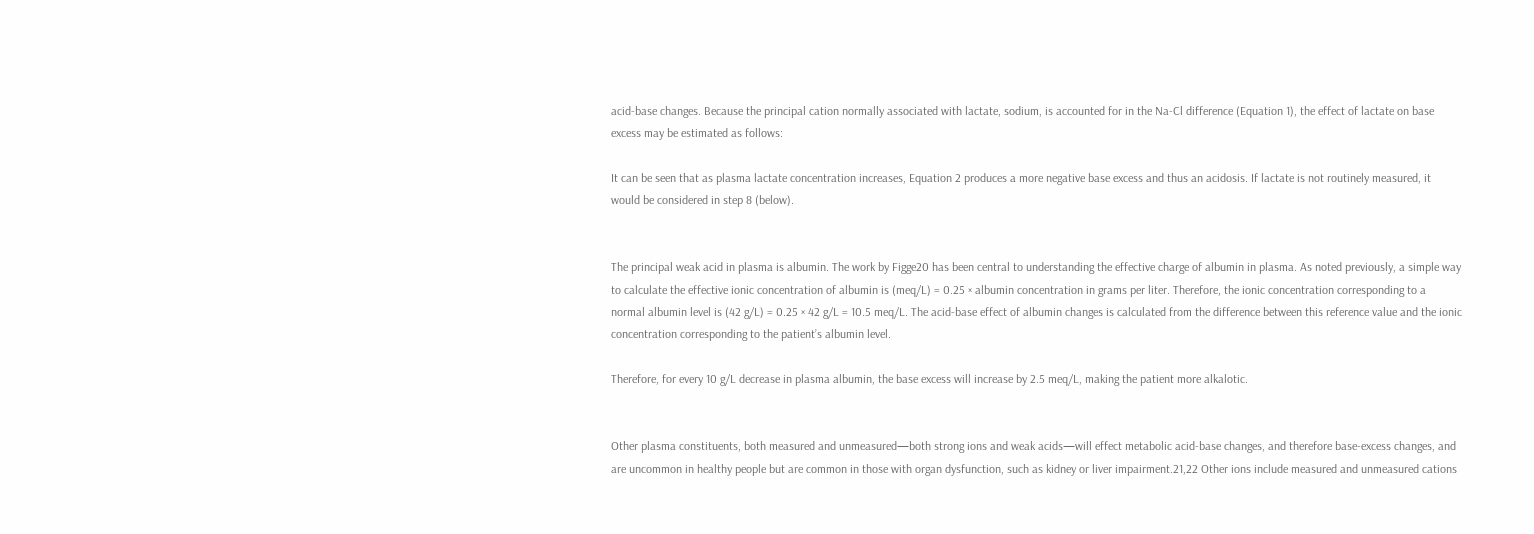acid-base changes. Because the principal cation normally associated with lactate, sodium, is accounted for in the Na-Cl difference (Equation 1), the effect of lactate on base excess may be estimated as follows:

It can be seen that as plasma lactate concentration increases, Equation 2 produces a more negative base excess and thus an acidosis. If lactate is not routinely measured, it would be considered in step 8 (below).


The principal weak acid in plasma is albumin. The work by Figge20 has been central to understanding the effective charge of albumin in plasma. As noted previously, a simple way to calculate the effective ionic concentration of albumin is (meq/L) = 0.25 × albumin concentration in grams per liter. Therefore, the ionic concentration corresponding to a normal albumin level is (42 g/L) = 0.25 × 42 g/L = 10.5 meq/L. The acid-base effect of albumin changes is calculated from the difference between this reference value and the ionic concentration corresponding to the patient’s albumin level.

Therefore, for every 10 g/L decrease in plasma albumin, the base excess will increase by 2.5 meq/L, making the patient more alkalotic.


Other plasma constituents, both measured and unmeasured—both strong ions and weak acids—will effect metabolic acid-base changes, and therefore base-excess changes, and are uncommon in healthy people but are common in those with organ dysfunction, such as kidney or liver impairment.21,22 Other ions include measured and unmeasured cations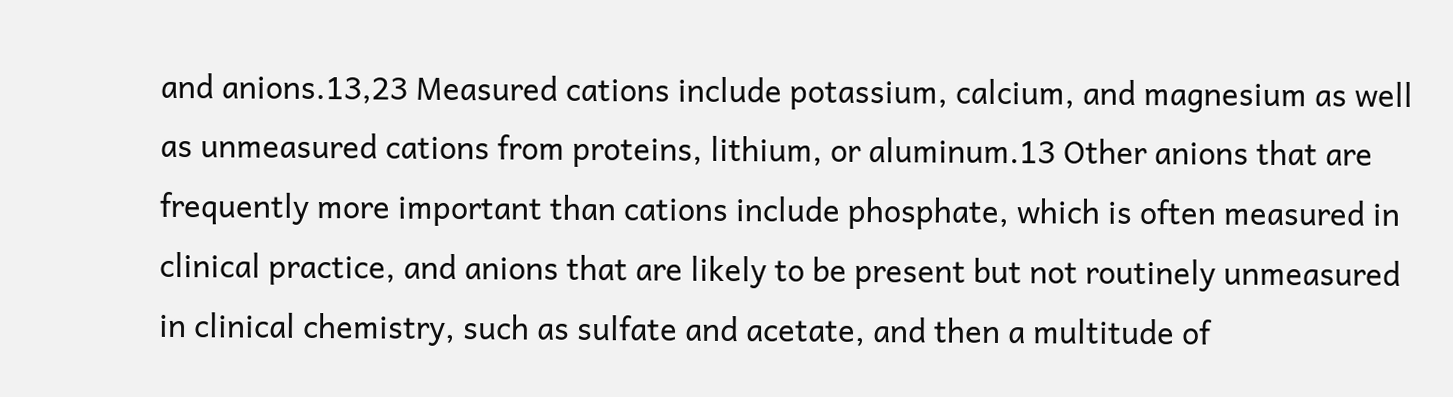and anions.13,23 Measured cations include potassium, calcium, and magnesium as well as unmeasured cations from proteins, lithium, or aluminum.13 Other anions that are frequently more important than cations include phosphate, which is often measured in clinical practice, and anions that are likely to be present but not routinely unmeasured in clinical chemistry, such as sulfate and acetate, and then a multitude of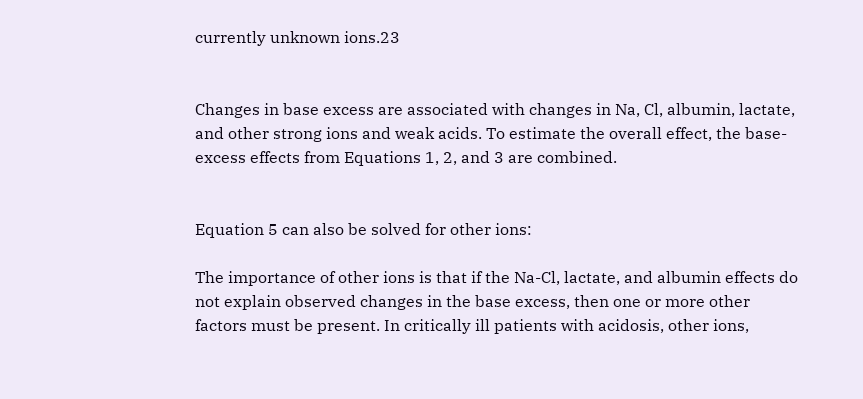currently unknown ions.23


Changes in base excess are associated with changes in Na, Cl, albumin, lactate, and other strong ions and weak acids. To estimate the overall effect, the base-excess effects from Equations 1, 2, and 3 are combined.


Equation 5 can also be solved for other ions:

The importance of other ions is that if the Na-Cl, lactate, and albumin effects do not explain observed changes in the base excess, then one or more other factors must be present. In critically ill patients with acidosis, other ions,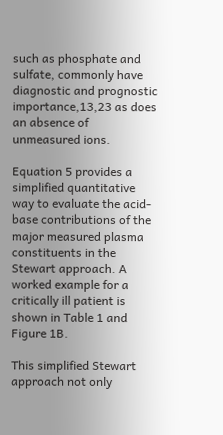such as phosphate and sulfate, commonly have diagnostic and prognostic importance,13,23 as does an absence of unmeasured ions.

Equation 5 provides a simplified quantitative way to evaluate the acid-base contributions of the major measured plasma constituents in the Stewart approach. A worked example for a critically ill patient is shown in Table 1 and Figure 1B.

This simplified Stewart approach not only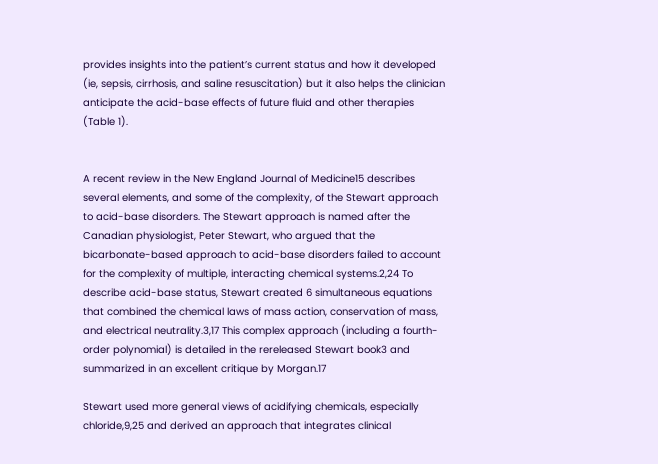provides insights into the patient’s current status and how it developed (ie, sepsis, cirrhosis, and saline resuscitation) but it also helps the clinician anticipate the acid-base effects of future fluid and other therapies (Table 1).


A recent review in the New England Journal of Medicine15 describes several elements, and some of the complexity, of the Stewart approach to acid-base disorders. The Stewart approach is named after the Canadian physiologist, Peter Stewart, who argued that the bicarbonate-based approach to acid-base disorders failed to account for the complexity of multiple, interacting chemical systems.2,24 To describe acid-base status, Stewart created 6 simultaneous equations that combined the chemical laws of mass action, conservation of mass, and electrical neutrality.3,17 This complex approach (including a fourth-order polynomial) is detailed in the rereleased Stewart book3 and summarized in an excellent critique by Morgan.17

Stewart used more general views of acidifying chemicals, especially chloride,9,25 and derived an approach that integrates clinical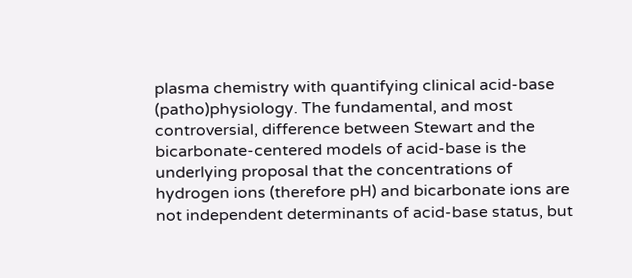plasma chemistry with quantifying clinical acid-base (patho)physiology. The fundamental, and most controversial, difference between Stewart and the bicarbonate-centered models of acid-base is the underlying proposal that the concentrations of hydrogen ions (therefore pH) and bicarbonate ions are not independent determinants of acid-base status, but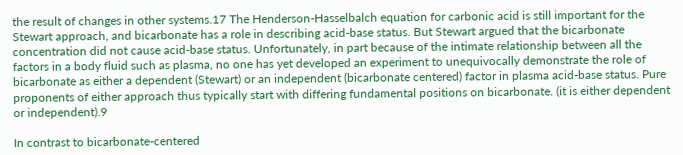the result of changes in other systems.17 The Henderson-Hasselbalch equation for carbonic acid is still important for the Stewart approach, and bicarbonate has a role in describing acid-base status. But Stewart argued that the bicarbonate concentration did not cause acid-base status. Unfortunately, in part because of the intimate relationship between all the factors in a body fluid such as plasma, no one has yet developed an experiment to unequivocally demonstrate the role of bicarbonate as either a dependent (Stewart) or an independent (bicarbonate centered) factor in plasma acid-base status. Pure proponents of either approach thus typically start with differing fundamental positions on bicarbonate. (it is either dependent or independent).9

In contrast to bicarbonate-centered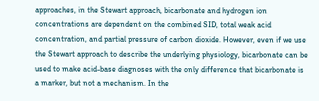approaches, in the Stewart approach, bicarbonate and hydrogen ion concentrations are dependent on the combined SID, total weak acid concentration, and partial pressure of carbon dioxide. However, even if we use the Stewart approach to describe the underlying physiology, bicarbonate can be used to make acid-base diagnoses with the only difference that bicarbonate is a marker, but not a mechanism. In the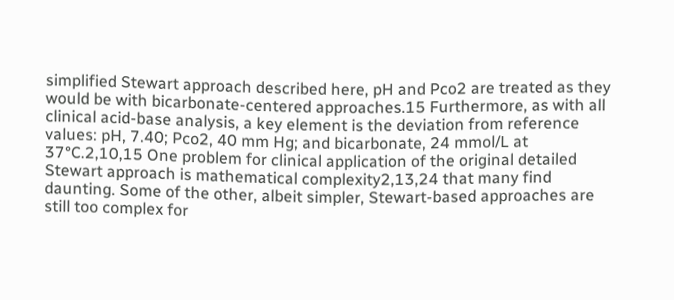simplified Stewart approach described here, pH and Pco2 are treated as they would be with bicarbonate-centered approaches.15 Furthermore, as with all clinical acid-base analysis, a key element is the deviation from reference values: pH, 7.40; Pco2, 40 mm Hg; and bicarbonate, 24 mmol/L at 37°C.2,10,15 One problem for clinical application of the original detailed Stewart approach is mathematical complexity2,13,24 that many find daunting. Some of the other, albeit simpler, Stewart-based approaches are still too complex for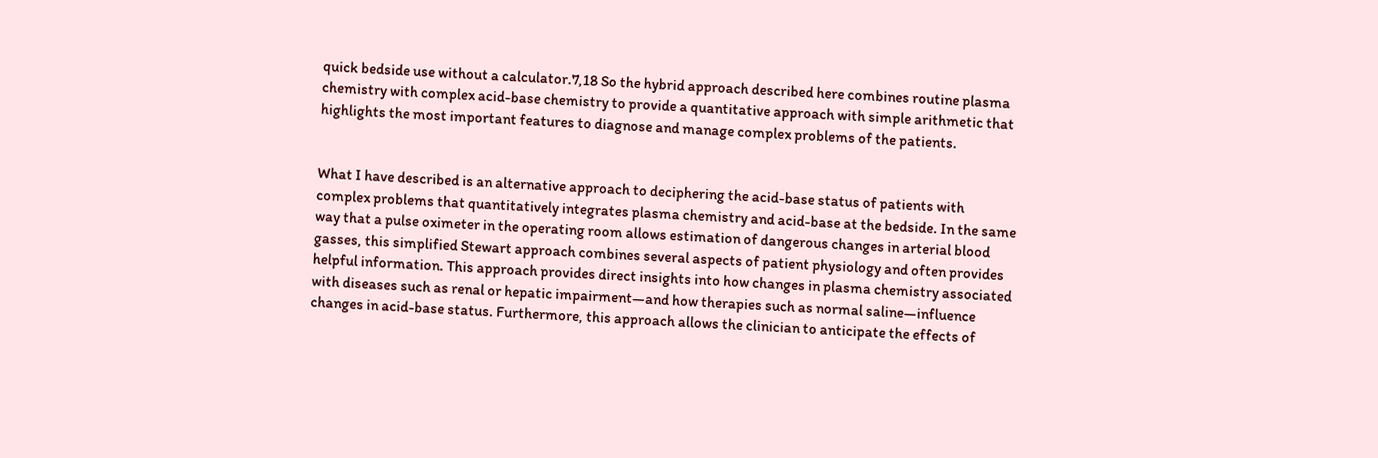quick bedside use without a calculator.7,18 So the hybrid approach described here combines routine plasma chemistry with complex acid-base chemistry to provide a quantitative approach with simple arithmetic that highlights the most important features to diagnose and manage complex problems of the patients.


What I have described is an alternative approach to deciphering the acid-base status of patients with complex problems that quantitatively integrates plasma chemistry and acid-base at the bedside. In the same way that a pulse oximeter in the operating room allows estimation of dangerous changes in arterial blood gasses, this simplified Stewart approach combines several aspects of patient physiology and often provides helpful information. This approach provides direct insights into how changes in plasma chemistry associated with diseases such as renal or hepatic impairment—and how therapies such as normal saline—influence changes in acid-base status. Furthermore, this approach allows the clinician to anticipate the effects of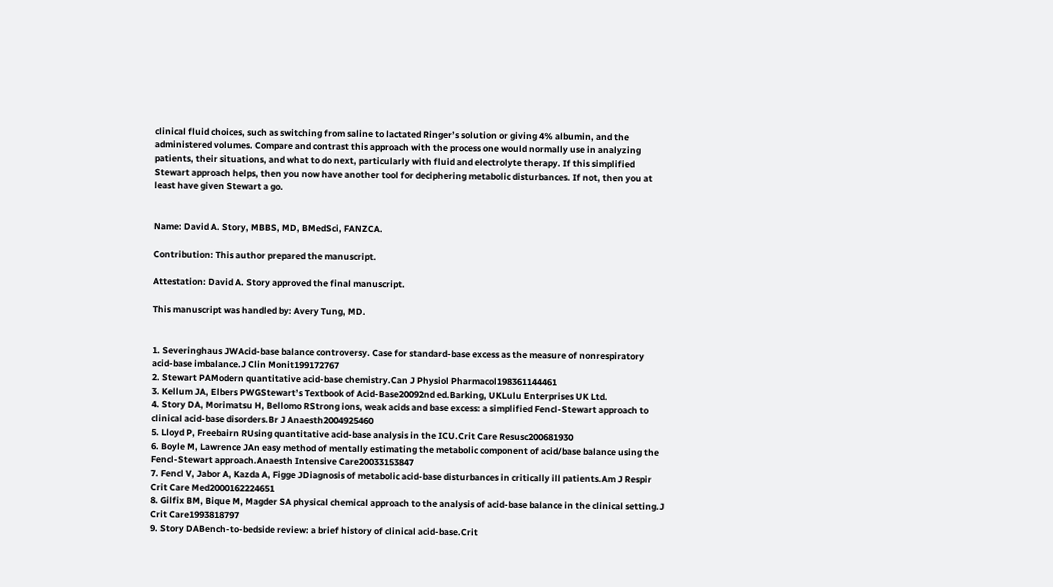clinical fluid choices, such as switching from saline to lactated Ringer’s solution or giving 4% albumin, and the administered volumes. Compare and contrast this approach with the process one would normally use in analyzing patients, their situations, and what to do next, particularly with fluid and electrolyte therapy. If this simplified Stewart approach helps, then you now have another tool for deciphering metabolic disturbances. If not, then you at least have given Stewart a go.


Name: David A. Story, MBBS, MD, BMedSci, FANZCA.

Contribution: This author prepared the manuscript.

Attestation: David A. Story approved the final manuscript.

This manuscript was handled by: Avery Tung, MD.


1. Severinghaus JWAcid-base balance controversy. Case for standard-base excess as the measure of nonrespiratory acid-base imbalance.J Clin Monit199172767
2. Stewart PAModern quantitative acid-base chemistry.Can J Physiol Pharmacol198361144461
3. Kellum JA, Elbers PWGStewart’s Textbook of Acid-Base20092nd ed.Barking, UKLulu Enterprises UK Ltd.
4. Story DA, Morimatsu H, Bellomo RStrong ions, weak acids and base excess: a simplified Fencl-Stewart approach to clinical acid-base disorders.Br J Anaesth2004925460
5. Lloyd P, Freebairn RUsing quantitative acid-base analysis in the ICU.Crit Care Resusc200681930
6. Boyle M, Lawrence JAn easy method of mentally estimating the metabolic component of acid/base balance using the Fencl-Stewart approach.Anaesth Intensive Care20033153847
7. Fencl V, Jabor A, Kazda A, Figge JDiagnosis of metabolic acid-base disturbances in critically ill patients.Am J Respir Crit Care Med2000162224651
8. Gilfix BM, Bique M, Magder SA physical chemical approach to the analysis of acid-base balance in the clinical setting.J Crit Care1993818797
9. Story DABench-to-bedside review: a brief history of clinical acid-base.Crit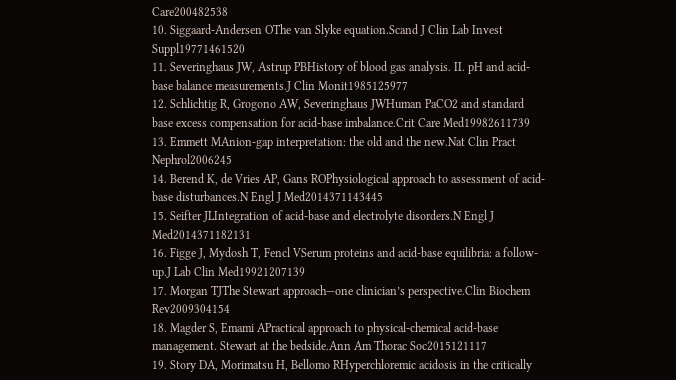Care200482538
10. Siggaard-Andersen OThe van Slyke equation.Scand J Clin Lab Invest Suppl19771461520
11. Severinghaus JW, Astrup PBHistory of blood gas analysis. II. pH and acid-base balance measurements.J Clin Monit1985125977
12. Schlichtig R, Grogono AW, Severinghaus JWHuman PaCO2 and standard base excess compensation for acid-base imbalance.Crit Care Med19982611739
13. Emmett MAnion-gap interpretation: the old and the new.Nat Clin Pract Nephrol2006245
14. Berend K, de Vries AP, Gans ROPhysiological approach to assessment of acid-base disturbances.N Engl J Med2014371143445
15. Seifter JLIntegration of acid-base and electrolyte disorders.N Engl J Med2014371182131
16. Figge J, Mydosh T, Fencl VSerum proteins and acid-base equilibria: a follow-up.J Lab Clin Med19921207139
17. Morgan TJThe Stewart approach—one clinician’s perspective.Clin Biochem Rev2009304154
18. Magder S, Emami APractical approach to physical-chemical acid-base management. Stewart at the bedside.Ann Am Thorac Soc2015121117
19. Story DA, Morimatsu H, Bellomo RHyperchloremic acidosis in the critically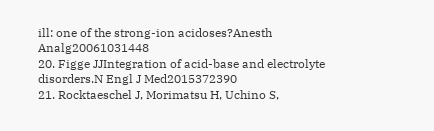ill: one of the strong-ion acidoses?Anesth Analg20061031448
20. Figge JJIntegration of acid-base and electrolyte disorders.N Engl J Med2015372390
21. Rocktaeschel J, Morimatsu H, Uchino S,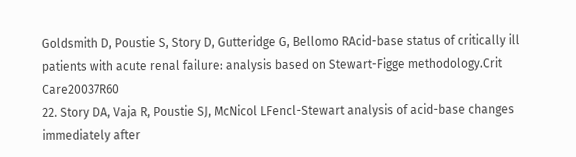Goldsmith D, Poustie S, Story D, Gutteridge G, Bellomo RAcid-base status of critically ill patients with acute renal failure: analysis based on Stewart-Figge methodology.Crit Care20037R60
22. Story DA, Vaja R, Poustie SJ, McNicol LFencl-Stewart analysis of acid-base changes immediately after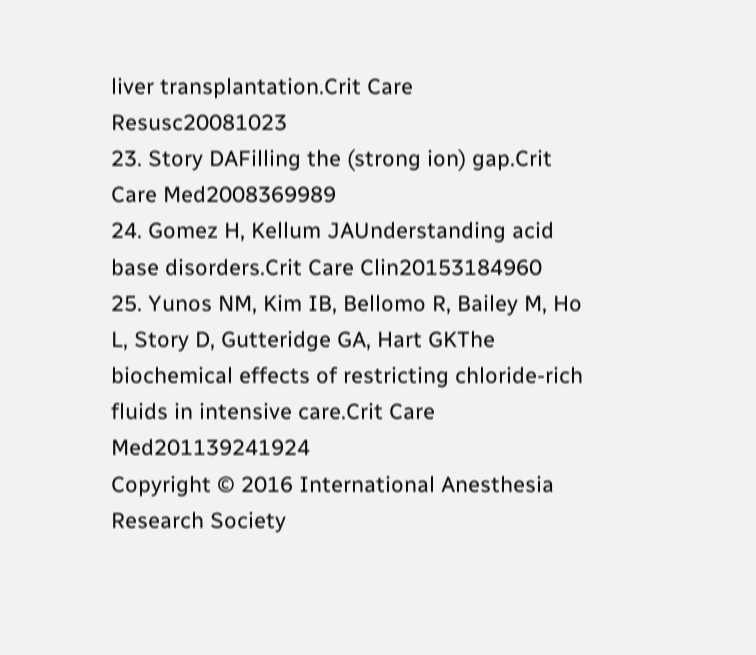liver transplantation.Crit Care Resusc20081023
23. Story DAFilling the (strong ion) gap.Crit Care Med2008369989
24. Gomez H, Kellum JAUnderstanding acid base disorders.Crit Care Clin20153184960
25. Yunos NM, Kim IB, Bellomo R, Bailey M, Ho L, Story D, Gutteridge GA, Hart GKThe biochemical effects of restricting chloride-rich fluids in intensive care.Crit Care Med201139241924
Copyright © 2016 International Anesthesia Research Society